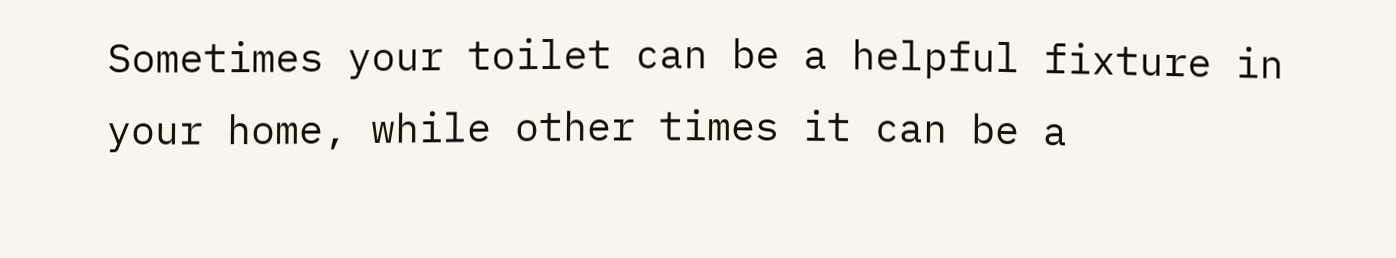Sometimes your toilet can be a helpful fixture in your home, while other times it can be a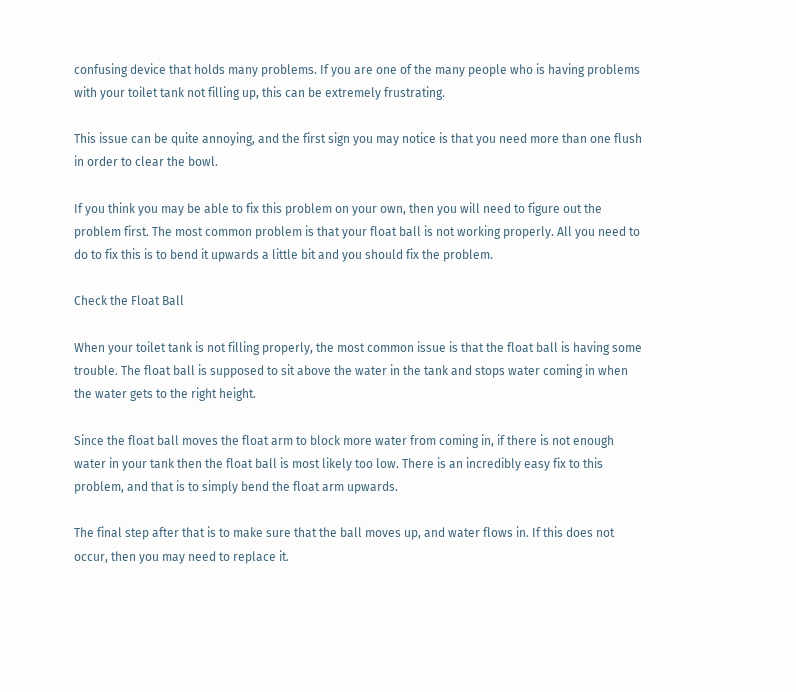confusing device that holds many problems. If you are one of the many people who is having problems with your toilet tank not filling up, this can be extremely frustrating.

This issue can be quite annoying, and the first sign you may notice is that you need more than one flush in order to clear the bowl.

If you think you may be able to fix this problem on your own, then you will need to figure out the problem first. The most common problem is that your float ball is not working properly. All you need to do to fix this is to bend it upwards a little bit and you should fix the problem.

Check the Float Ball

When your toilet tank is not filling properly, the most common issue is that the float ball is having some trouble. The float ball is supposed to sit above the water in the tank and stops water coming in when the water gets to the right height.

Since the float ball moves the float arm to block more water from coming in, if there is not enough water in your tank then the float ball is most likely too low. There is an incredibly easy fix to this problem, and that is to simply bend the float arm upwards.

The final step after that is to make sure that the ball moves up, and water flows in. If this does not occur, then you may need to replace it.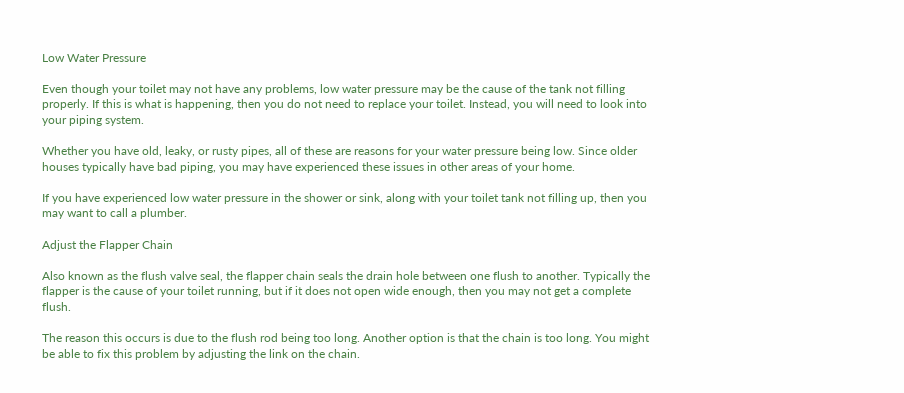Low Water Pressure

Even though your toilet may not have any problems, low water pressure may be the cause of the tank not filling properly. If this is what is happening, then you do not need to replace your toilet. Instead, you will need to look into your piping system.

Whether you have old, leaky, or rusty pipes, all of these are reasons for your water pressure being low. Since older houses typically have bad piping, you may have experienced these issues in other areas of your home.

If you have experienced low water pressure in the shower or sink, along with your toilet tank not filling up, then you may want to call a plumber.

Adjust the Flapper Chain

Also known as the flush valve seal, the flapper chain seals the drain hole between one flush to another. Typically the flapper is the cause of your toilet running, but if it does not open wide enough, then you may not get a complete flush.

The reason this occurs is due to the flush rod being too long. Another option is that the chain is too long. You might be able to fix this problem by adjusting the link on the chain.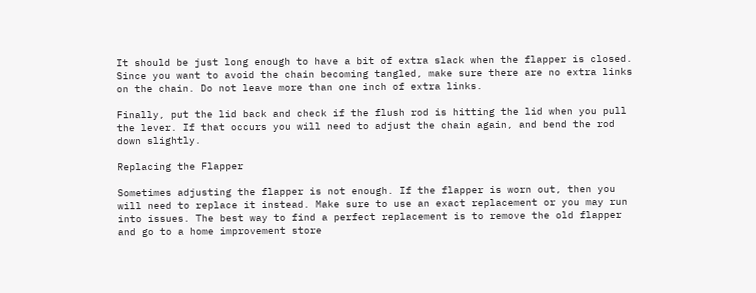It should be just long enough to have a bit of extra slack when the flapper is closed. Since you want to avoid the chain becoming tangled, make sure there are no extra links on the chain. Do not leave more than one inch of extra links.

Finally, put the lid back and check if the flush rod is hitting the lid when you pull the lever. If that occurs you will need to adjust the chain again, and bend the rod down slightly.

Replacing the Flapper

Sometimes adjusting the flapper is not enough. If the flapper is worn out, then you will need to replace it instead. Make sure to use an exact replacement or you may run into issues. The best way to find a perfect replacement is to remove the old flapper and go to a home improvement store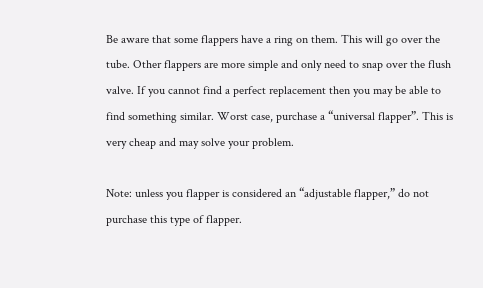Be aware that some flappers have a ring on them. This will go over the tube. Other flappers are more simple and only need to snap over the flush valve. If you cannot find a perfect replacement then you may be able to find something similar. Worst case, purchase a “universal flapper”. This is very cheap and may solve your problem.

Note: unless you flapper is considered an “adjustable flapper,” do not purchase this type of flapper.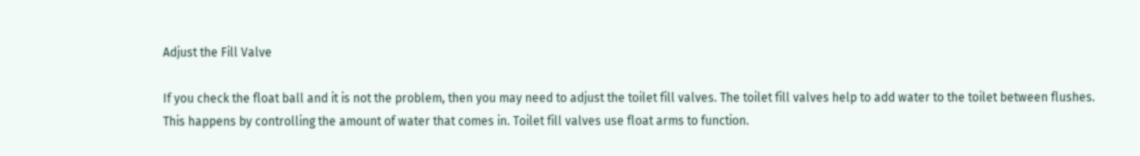Adjust the Fill Valve

If you check the float ball and it is not the problem, then you may need to adjust the toilet fill valves. The toilet fill valves help to add water to the toilet between flushes. This happens by controlling the amount of water that comes in. Toilet fill valves use float arms to function.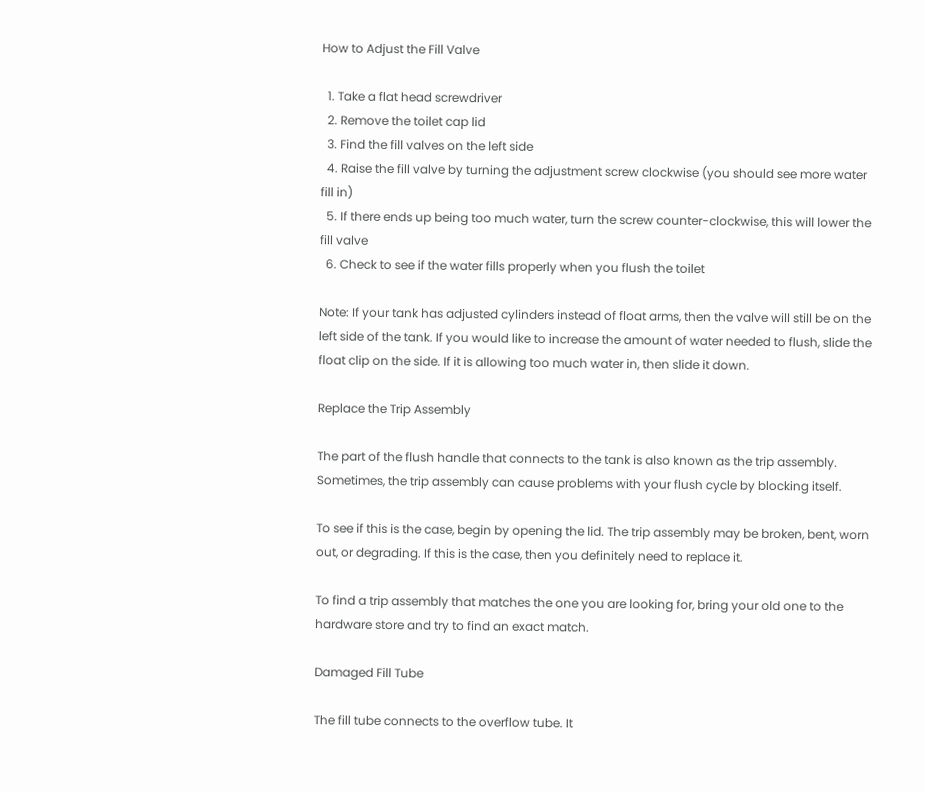How to Adjust the Fill Valve

  1. Take a flat head screwdriver
  2. Remove the toilet cap lid
  3. Find the fill valves on the left side
  4. Raise the fill valve by turning the adjustment screw clockwise (you should see more water fill in)
  5. If there ends up being too much water, turn the screw counter-clockwise, this will lower the fill valve
  6. Check to see if the water fills properly when you flush the toilet

Note: If your tank has adjusted cylinders instead of float arms, then the valve will still be on the left side of the tank. If you would like to increase the amount of water needed to flush, slide the float clip on the side. If it is allowing too much water in, then slide it down.

Replace the Trip Assembly

The part of the flush handle that connects to the tank is also known as the trip assembly. Sometimes, the trip assembly can cause problems with your flush cycle by blocking itself.

To see if this is the case, begin by opening the lid. The trip assembly may be broken, bent, worn out, or degrading. If this is the case, then you definitely need to replace it.

To find a trip assembly that matches the one you are looking for, bring your old one to the hardware store and try to find an exact match.

Damaged Fill Tube

The fill tube connects to the overflow tube. It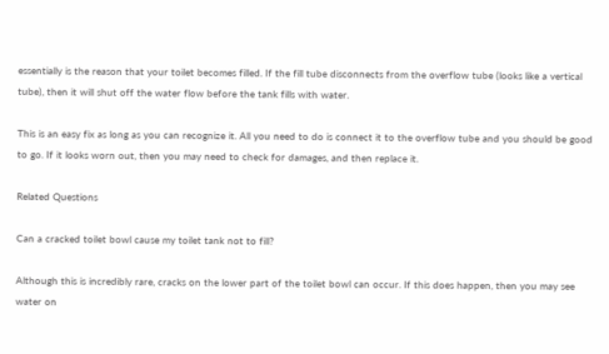essentially is the reason that your toilet becomes filled. If the fill tube disconnects from the overflow tube (looks like a vertical tube), then it will shut off the water flow before the tank fills with water.

This is an easy fix as long as you can recognize it. All you need to do is connect it to the overflow tube and you should be good to go. If it looks worn out, then you may need to check for damages, and then replace it.

Related Questions

Can a cracked toilet bowl cause my toilet tank not to fill?

Although this is incredibly rare, cracks on the lower part of the toilet bowl can occur. If this does happen, then you may see water on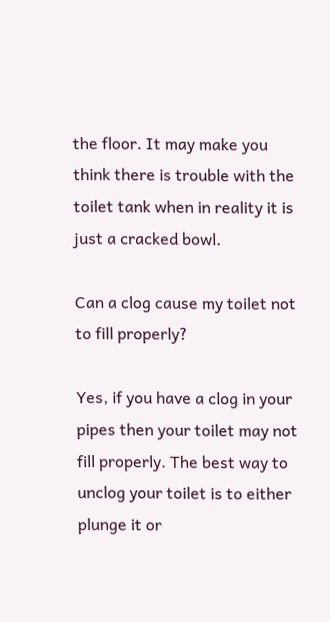the floor. It may make you think there is trouble with the toilet tank when in reality it is just a cracked bowl.

Can a clog cause my toilet not to fill properly?

Yes, if you have a clog in your pipes then your toilet may not fill properly. The best way to unclog your toilet is to either plunge it or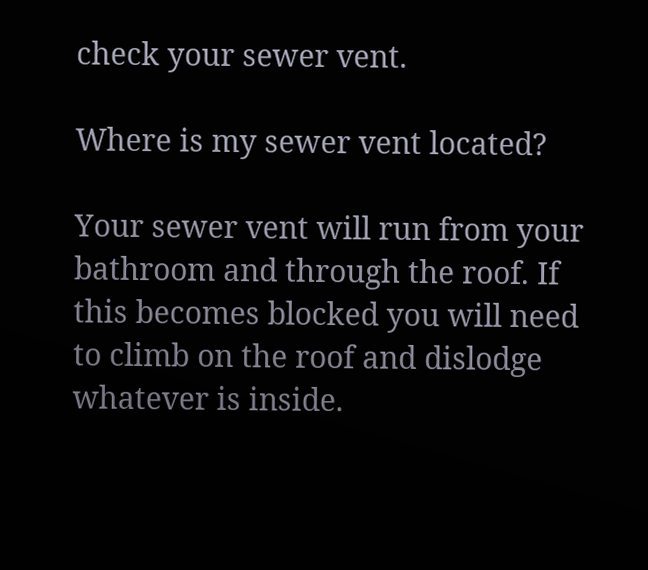check your sewer vent.

Where is my sewer vent located?

Your sewer vent will run from your bathroom and through the roof. If this becomes blocked you will need to climb on the roof and dislodge whatever is inside.